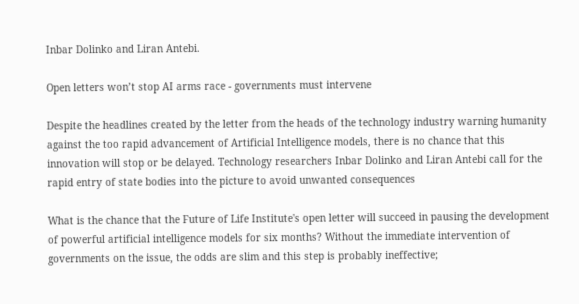Inbar Dolinko and Liran Antebi.

Open letters won’t stop AI arms race - governments must intervene

Despite the headlines created by the letter from the heads of the technology industry warning humanity against the too rapid advancement of Artificial Intelligence models, there is no chance that this innovation will stop or be delayed. Technology researchers Inbar Dolinko and Liran Antebi call for the rapid entry of state bodies into the picture to avoid unwanted consequences

What is the chance that the Future of Life Institute's open letter will succeed in pausing the development of powerful artificial intelligence models for six months? Without the immediate intervention of governments on the issue, the odds are slim and this step is probably ineffective;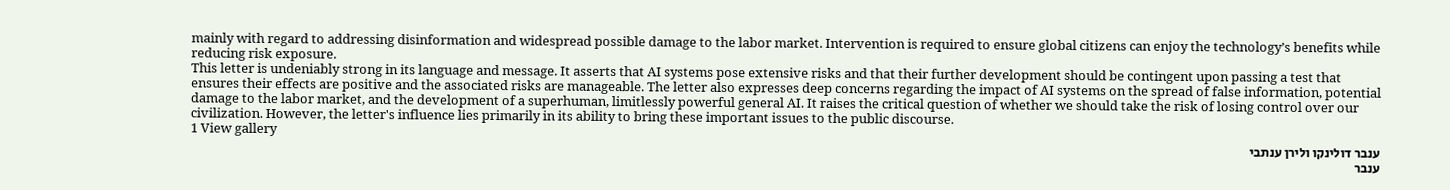mainly with regard to addressing disinformation and widespread possible damage to the labor market. Intervention is required to ensure global citizens can enjoy the technology’s benefits while reducing risk exposure.
This letter is undeniably strong in its language and message. It asserts that AI systems pose extensive risks and that their further development should be contingent upon passing a test that ensures their effects are positive and the associated risks are manageable. The letter also expresses deep concerns regarding the impact of AI systems on the spread of false information, potential damage to the labor market, and the development of a superhuman, limitlessly powerful general AI. It raises the critical question of whether we should take the risk of losing control over our civilization. However, the letter's influence lies primarily in its ability to bring these important issues to the public discourse.
1 View gallery
ענבר דולינקו ולירן ענתבי
ענבר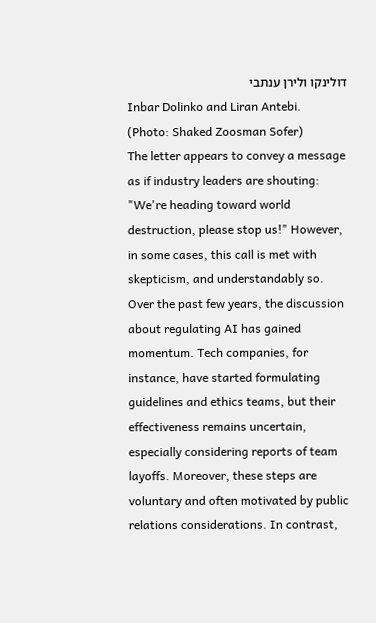דולינקו ולירן ענתבי
Inbar Dolinko and Liran Antebi.
(Photo: Shaked Zoosman Sofer)
The letter appears to convey a message as if industry leaders are shouting: "We're heading toward world destruction, please stop us!" However, in some cases, this call is met with skepticism, and understandably so. Over the past few years, the discussion about regulating AI has gained momentum. Tech companies, for instance, have started formulating guidelines and ethics teams, but their effectiveness remains uncertain, especially considering reports of team layoffs. Moreover, these steps are voluntary and often motivated by public relations considerations. In contrast,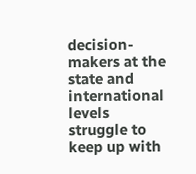decision-makers at the state and international levels struggle to keep up with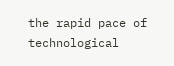the rapid pace of technological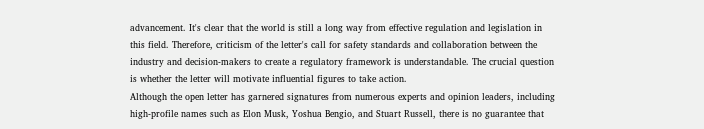advancement. It's clear that the world is still a long way from effective regulation and legislation in this field. Therefore, criticism of the letter's call for safety standards and collaboration between the industry and decision-makers to create a regulatory framework is understandable. The crucial question is whether the letter will motivate influential figures to take action.
Although the open letter has garnered signatures from numerous experts and opinion leaders, including high-profile names such as Elon Musk, Yoshua Bengio, and Stuart Russell, there is no guarantee that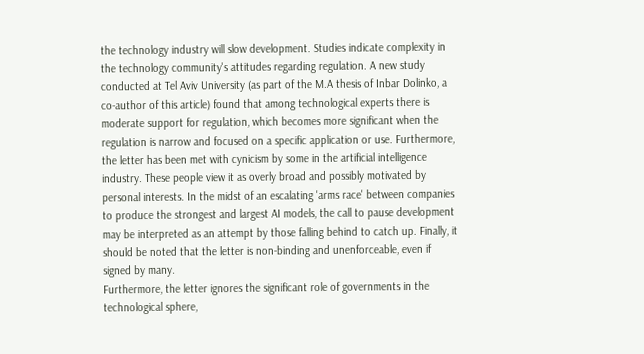the technology industry will slow development. Studies indicate complexity in the technology community's attitudes regarding regulation. A new study conducted at Tel Aviv University (as part of the M.A thesis of Inbar Dolinko, a co-author of this article) found that among technological experts there is moderate support for regulation, which becomes more significant when the regulation is narrow and focused on a specific application or use. Furthermore, the letter has been met with cynicism by some in the artificial intelligence industry. These people view it as overly broad and possibly motivated by personal interests. In the midst of an escalating 'arms race' between companies to produce the strongest and largest AI models, the call to pause development may be interpreted as an attempt by those falling behind to catch up. Finally, it should be noted that the letter is non-binding and unenforceable, even if signed by many.
Furthermore, the letter ignores the significant role of governments in the technological sphere,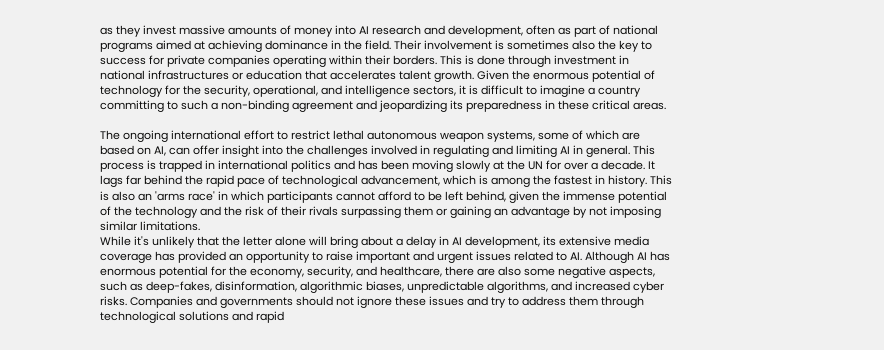as they invest massive amounts of money into AI research and development, often as part of national programs aimed at achieving dominance in the field. Their involvement is sometimes also the key to success for private companies operating within their borders. This is done through investment in national infrastructures or education that accelerates talent growth. Given the enormous potential of technology for the security, operational, and intelligence sectors, it is difficult to imagine a country committing to such a non-binding agreement and jeopardizing its preparedness in these critical areas.

The ongoing international effort to restrict lethal autonomous weapon systems, some of which are based on AI, can offer insight into the challenges involved in regulating and limiting AI in general. This process is trapped in international politics and has been moving slowly at the UN for over a decade. It lags far behind the rapid pace of technological advancement, which is among the fastest in history. This is also an 'arms race' in which participants cannot afford to be left behind, given the immense potential of the technology and the risk of their rivals surpassing them or gaining an advantage by not imposing similar limitations.
While it's unlikely that the letter alone will bring about a delay in AI development, its extensive media coverage has provided an opportunity to raise important and urgent issues related to AI. Although AI has enormous potential for the economy, security, and healthcare, there are also some negative aspects, such as deep-fakes, disinformation, algorithmic biases, unpredictable algorithms, and increased cyber risks. Companies and governments should not ignore these issues and try to address them through technological solutions and rapid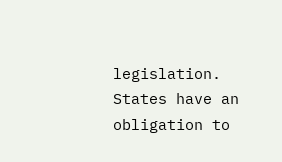legislation. States have an obligation to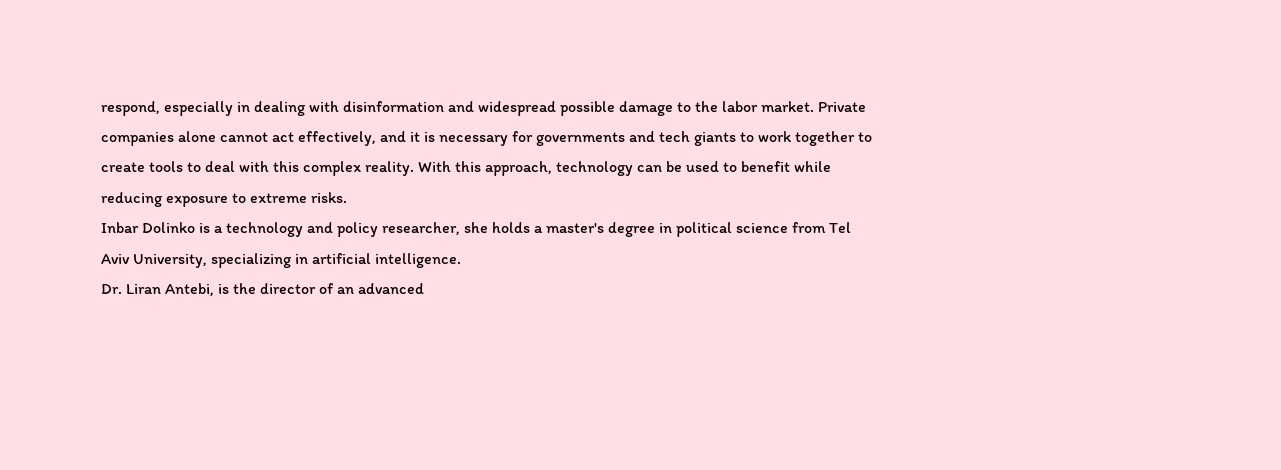respond, especially in dealing with disinformation and widespread possible damage to the labor market. Private companies alone cannot act effectively, and it is necessary for governments and tech giants to work together to create tools to deal with this complex reality. With this approach, technology can be used to benefit while reducing exposure to extreme risks.
Inbar Dolinko is a technology and policy researcher, she holds a master's degree in political science from Tel Aviv University, specializing in artificial intelligence.
Dr. Liran Antebi, is the director of an advanced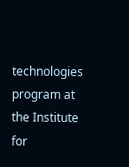technologies program at the Institute for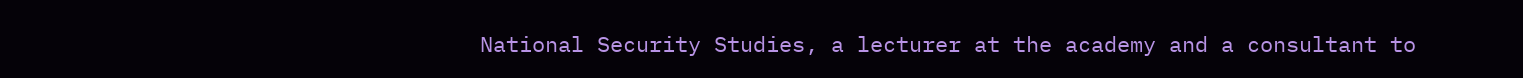National Security Studies, a lecturer at the academy and a consultant to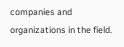companies and organizations in the field.